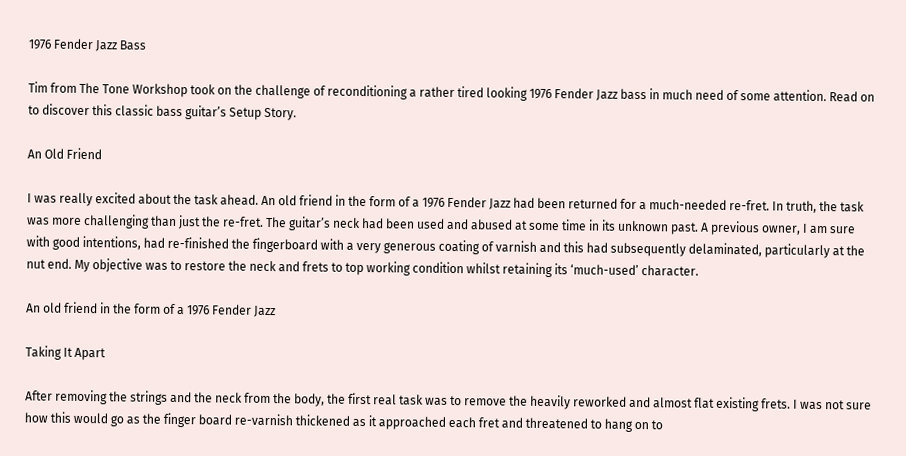1976 Fender Jazz Bass

Tim from The Tone Workshop took on the challenge of reconditioning a rather tired looking 1976 Fender Jazz bass in much need of some attention. Read on to discover this classic bass guitar’s Setup Story.

An Old Friend

I was really excited about the task ahead. An old friend in the form of a 1976 Fender Jazz had been returned for a much-needed re-fret. In truth, the task was more challenging than just the re-fret. The guitar’s neck had been used and abused at some time in its unknown past. A previous owner, I am sure with good intentions, had re-finished the fingerboard with a very generous coating of varnish and this had subsequently delaminated, particularly at the nut end. My objective was to restore the neck and frets to top working condition whilst retaining its ‘much-used’ character.

An old friend in the form of a 1976 Fender Jazz

Taking It Apart

After removing the strings and the neck from the body, the first real task was to remove the heavily reworked and almost flat existing frets. I was not sure how this would go as the finger board re-varnish thickened as it approached each fret and threatened to hang on to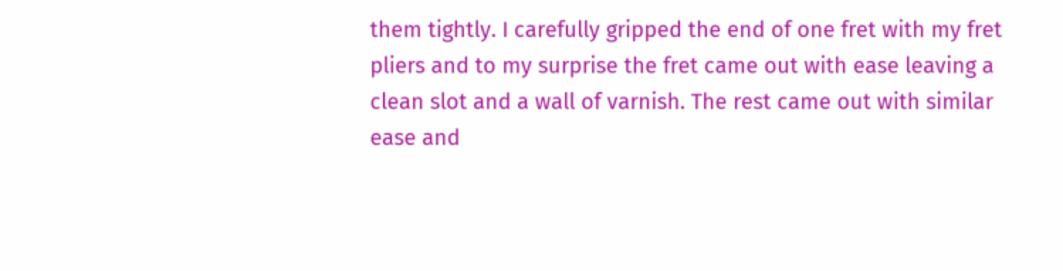them tightly. I carefully gripped the end of one fret with my fret pliers and to my surprise the fret came out with ease leaving a clean slot and a wall of varnish. The rest came out with similar ease and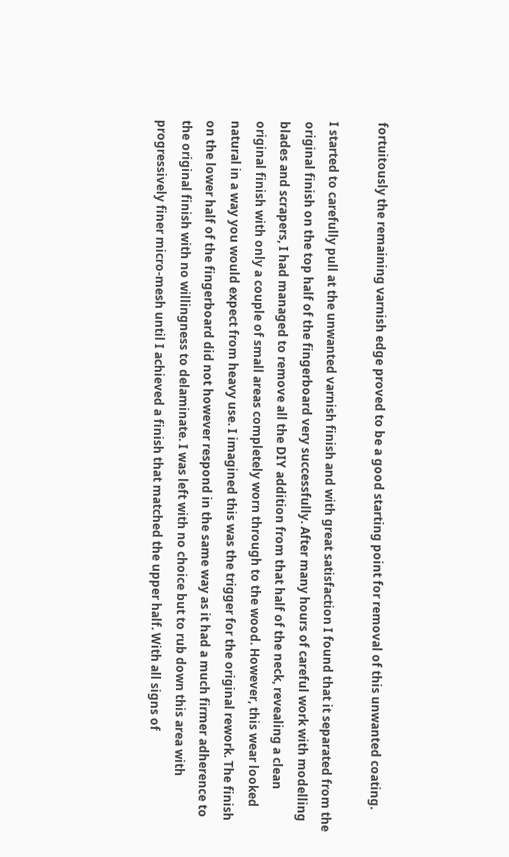fortuitously the remaining varnish edge proved to be a good starting point for removal of this unwanted coating.

I started to carefully pull at the unwanted varnish finish and with great satisfaction I found that it separated from the original finish on the top half of the fingerboard very successfully. After many hours of careful work with modelling blades and scrapers, I had managed to remove all the DIY addition from that half of the neck, revealing a clean original finish with only a couple of small areas completely worn through to the wood. However, this wear looked natural in a way you would expect from heavy use. I imagined this was the trigger for the original rework. The finish on the lower half of the fingerboard did not however respond in the same way as it had a much firmer adherence to the original finish with no willingness to delaminate. I was left with no choice but to rub down this area with progressively finer micro-mesh until I achieved a finish that matched the upper half. With all signs of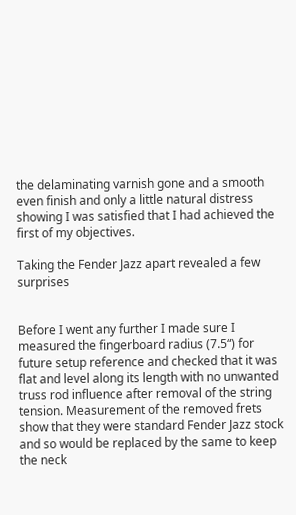the delaminating varnish gone and a smooth even finish and only a little natural distress showing I was satisfied that I had achieved the first of my objectives.

Taking the Fender Jazz apart revealed a few surprises


Before I went any further I made sure I measured the fingerboard radius (7.5“) for future setup reference and checked that it was flat and level along its length with no unwanted truss rod influence after removal of the string tension. Measurement of the removed frets show that they were standard Fender Jazz stock and so would be replaced by the same to keep the neck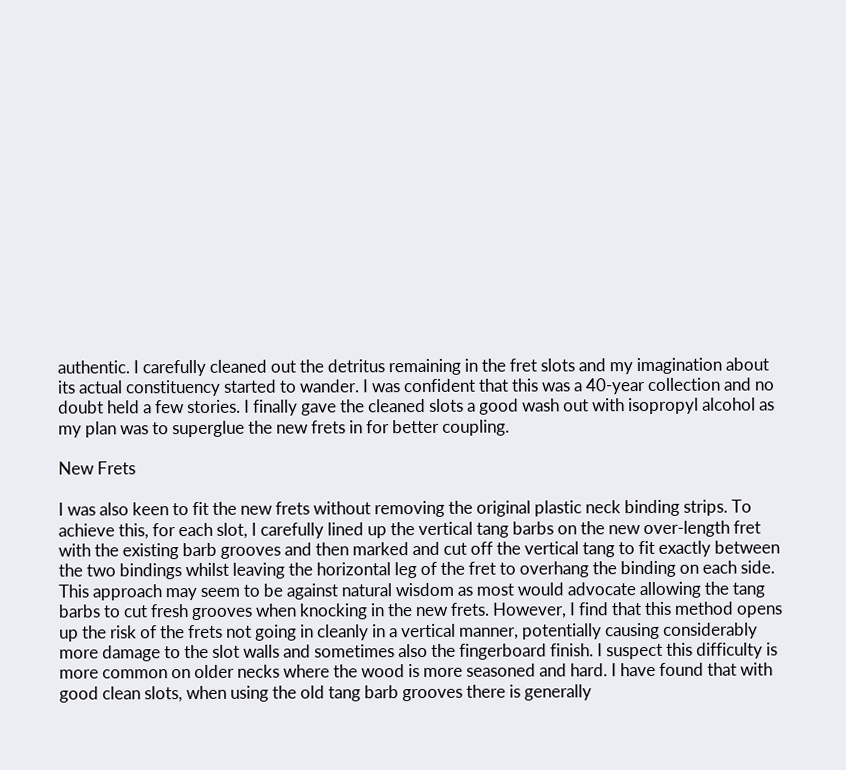authentic. I carefully cleaned out the detritus remaining in the fret slots and my imagination about its actual constituency started to wander. I was confident that this was a 40-year collection and no doubt held a few stories. I finally gave the cleaned slots a good wash out with isopropyl alcohol as my plan was to superglue the new frets in for better coupling.

New Frets

I was also keen to fit the new frets without removing the original plastic neck binding strips. To achieve this, for each slot, I carefully lined up the vertical tang barbs on the new over-length fret with the existing barb grooves and then marked and cut off the vertical tang to fit exactly between the two bindings whilst leaving the horizontal leg of the fret to overhang the binding on each side. This approach may seem to be against natural wisdom as most would advocate allowing the tang barbs to cut fresh grooves when knocking in the new frets. However, I find that this method opens up the risk of the frets not going in cleanly in a vertical manner, potentially causing considerably more damage to the slot walls and sometimes also the fingerboard finish. I suspect this difficulty is more common on older necks where the wood is more seasoned and hard. I have found that with good clean slots, when using the old tang barb grooves there is generally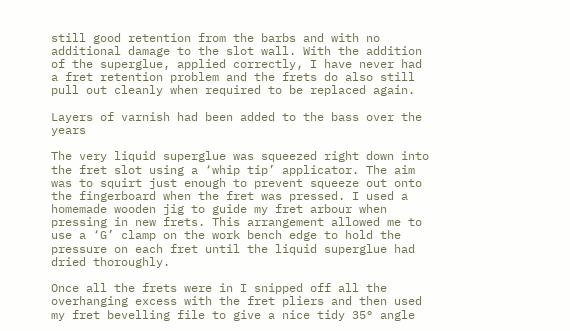still good retention from the barbs and with no additional damage to the slot wall. With the addition of the superglue, applied correctly, I have never had a fret retention problem and the frets do also still pull out cleanly when required to be replaced again.

Layers of varnish had been added to the bass over the years

The very liquid superglue was squeezed right down into the fret slot using a ‘whip tip’ applicator. The aim was to squirt just enough to prevent squeeze out onto the fingerboard when the fret was pressed. I used a homemade wooden jig to guide my fret arbour when pressing in new frets. This arrangement allowed me to use a ‘G’ clamp on the work bench edge to hold the pressure on each fret until the liquid superglue had dried thoroughly.

Once all the frets were in I snipped off all the overhanging excess with the fret pliers and then used my fret bevelling file to give a nice tidy 35° angle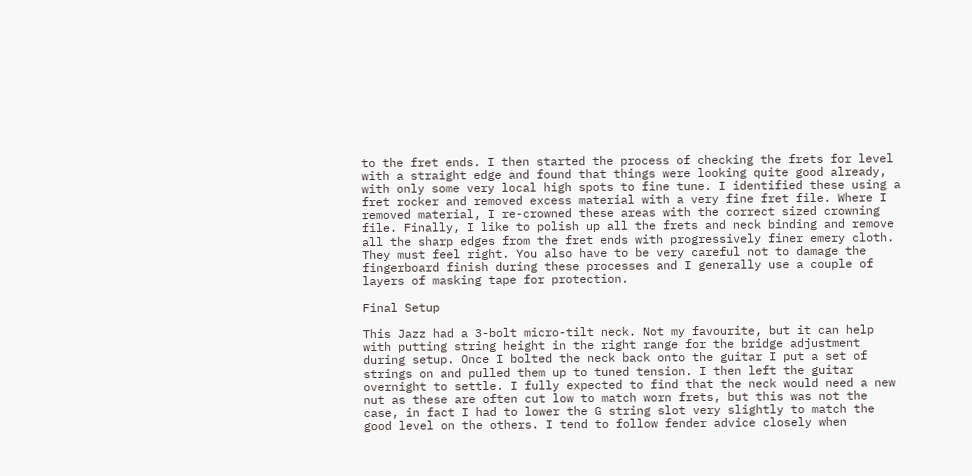to the fret ends. I then started the process of checking the frets for level with a straight edge and found that things were looking quite good already, with only some very local high spots to fine tune. I identified these using a fret rocker and removed excess material with a very fine fret file. Where I removed material, I re-crowned these areas with the correct sized crowning file. Finally, I like to polish up all the frets and neck binding and remove all the sharp edges from the fret ends with progressively finer emery cloth. They must feel right. You also have to be very careful not to damage the fingerboard finish during these processes and I generally use a couple of layers of masking tape for protection.

Final Setup

This Jazz had a 3-bolt micro-tilt neck. Not my favourite, but it can help with putting string height in the right range for the bridge adjustment during setup. Once I bolted the neck back onto the guitar I put a set of strings on and pulled them up to tuned tension. I then left the guitar overnight to settle. I fully expected to find that the neck would need a new nut as these are often cut low to match worn frets, but this was not the case, in fact I had to lower the G string slot very slightly to match the good level on the others. I tend to follow fender advice closely when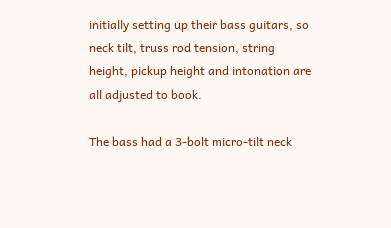initially setting up their bass guitars, so neck tilt, truss rod tension, string height, pickup height and intonation are all adjusted to book.

The bass had a 3-bolt micro-tilt neck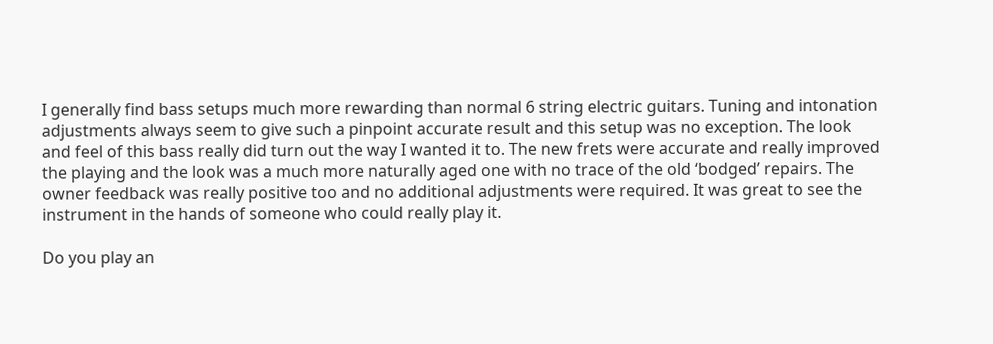I generally find bass setups much more rewarding than normal 6 string electric guitars. Tuning and intonation adjustments always seem to give such a pinpoint accurate result and this setup was no exception. The look and feel of this bass really did turn out the way I wanted it to. The new frets were accurate and really improved the playing and the look was a much more naturally aged one with no trace of the old ‘bodged’ repairs. The owner feedback was really positive too and no additional adjustments were required. It was great to see the instrument in the hands of someone who could really play it.

Do you play an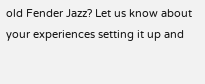old Fender Jazz? Let us know about your experiences setting it up and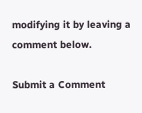modifying it by leaving a comment below.

Submit a Comment